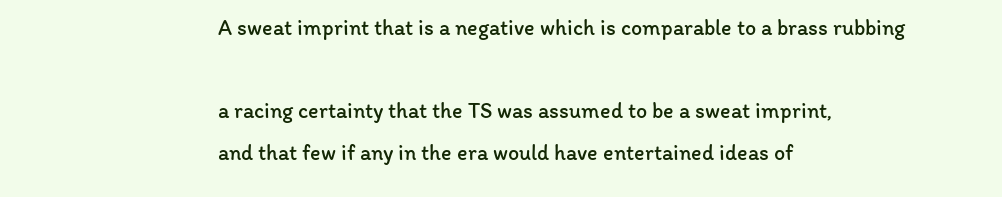A sweat imprint that is a negative which is comparable to a brass rubbing

a racing certainty that the TS was assumed to be a sweat imprint,
and that few if any in the era would have entertained ideas of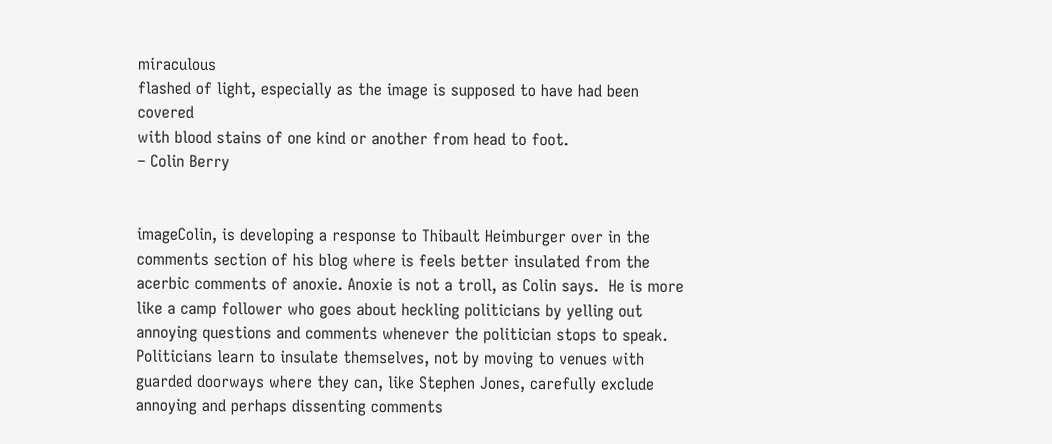miraculous
flashed of light, especially as the image is supposed to have had been covered
with blood stains of one kind or another from head to foot.
– Colin Berry


imageColin, is developing a response to Thibault Heimburger over in the comments section of his blog where is feels better insulated from the acerbic comments of anoxie. Anoxie is not a troll, as Colin says.  He is more like a camp follower who goes about heckling politicians by yelling out annoying questions and comments whenever the politician stops to speak. Politicians learn to insulate themselves, not by moving to venues with guarded doorways where they can, like Stephen Jones, carefully exclude annoying and perhaps dissenting comments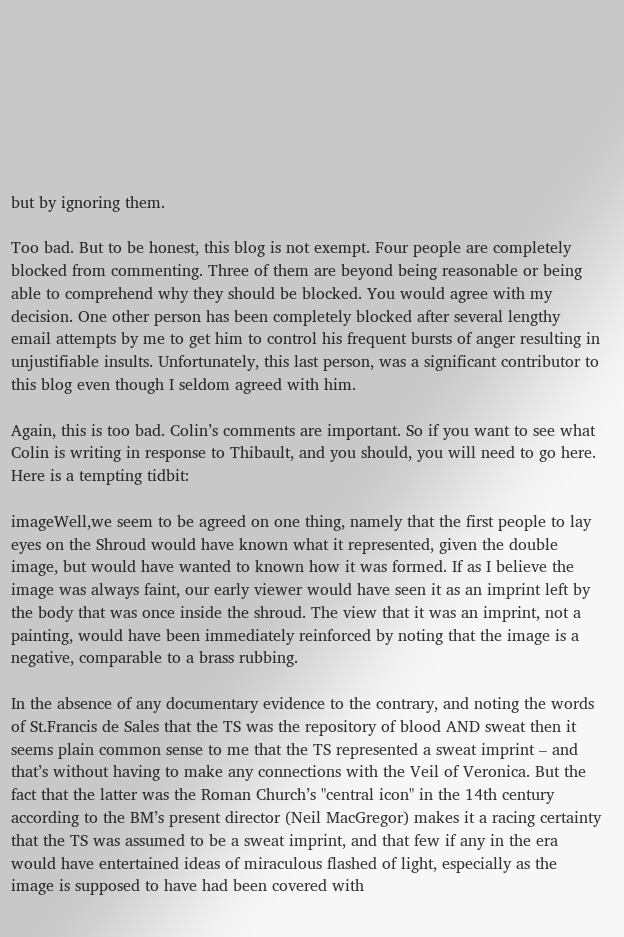but by ignoring them.

Too bad. But to be honest, this blog is not exempt. Four people are completely blocked from commenting. Three of them are beyond being reasonable or being able to comprehend why they should be blocked. You would agree with my decision. One other person has been completely blocked after several lengthy email attempts by me to get him to control his frequent bursts of anger resulting in unjustifiable insults. Unfortunately, this last person, was a significant contributor to this blog even though I seldom agreed with him.

Again, this is too bad. Colin’s comments are important. So if you want to see what Colin is writing in response to Thibault, and you should, you will need to go here. Here is a tempting tidbit:

imageWell,we seem to be agreed on one thing, namely that the first people to lay eyes on the Shroud would have known what it represented, given the double image, but would have wanted to known how it was formed. If as I believe the image was always faint, our early viewer would have seen it as an imprint left by the body that was once inside the shroud. The view that it was an imprint, not a painting, would have been immediately reinforced by noting that the image is a negative, comparable to a brass rubbing.

In the absence of any documentary evidence to the contrary, and noting the words of St.Francis de Sales that the TS was the repository of blood AND sweat then it seems plain common sense to me that the TS represented a sweat imprint – and that’s without having to make any connections with the Veil of Veronica. But the fact that the latter was the Roman Church’s "central icon" in the 14th century according to the BM’s present director (Neil MacGregor) makes it a racing certainty that the TS was assumed to be a sweat imprint, and that few if any in the era would have entertained ideas of miraculous flashed of light, especially as the image is supposed to have had been covered with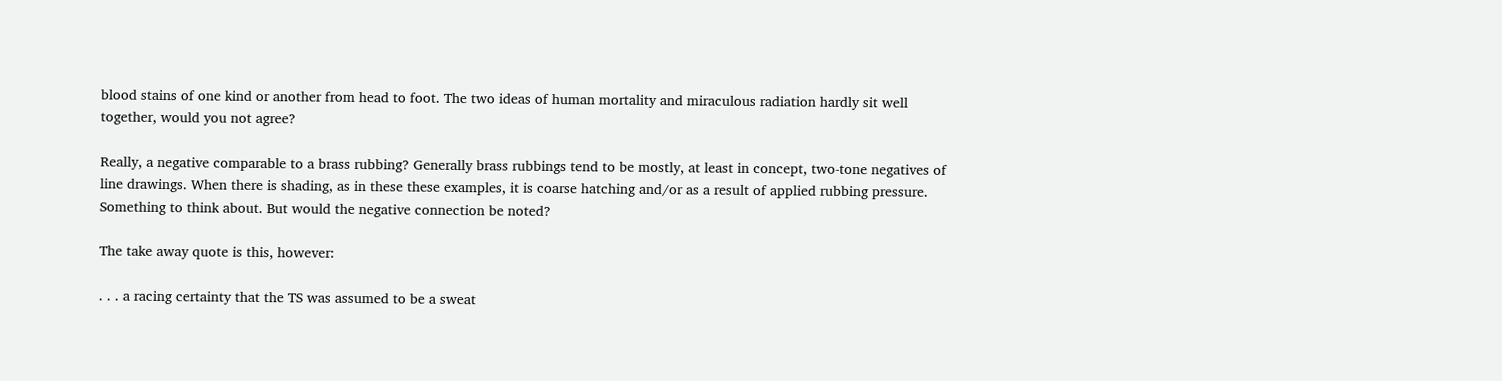blood stains of one kind or another from head to foot. The two ideas of human mortality and miraculous radiation hardly sit well together, would you not agree?

Really, a negative comparable to a brass rubbing? Generally brass rubbings tend to be mostly, at least in concept, two-tone negatives of line drawings. When there is shading, as in these these examples, it is coarse hatching and/or as a result of applied rubbing pressure. Something to think about. But would the negative connection be noted?

The take away quote is this, however:

. . . a racing certainty that the TS was assumed to be a sweat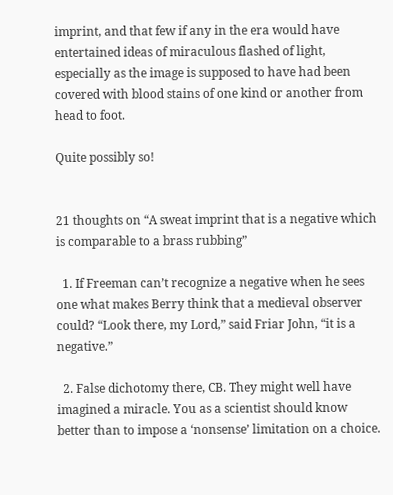imprint, and that few if any in the era would have entertained ideas of miraculous flashed of light, especially as the image is supposed to have had been covered with blood stains of one kind or another from head to foot.

Quite possibly so!


21 thoughts on “A sweat imprint that is a negative which is comparable to a brass rubbing”

  1. If Freeman can’t recognize a negative when he sees one what makes Berry think that a medieval observer could? “Look there, my Lord,” said Friar John, “it is a negative.”

  2. False dichotomy there, CB. They might well have imagined a miracle. You as a scientist should know better than to impose a ‘nonsense’ limitation on a choice.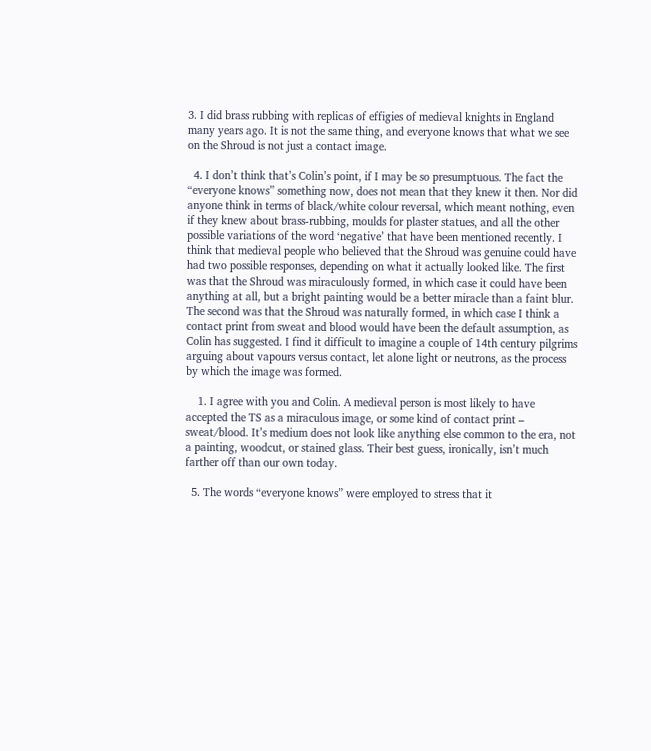3. I did brass rubbing with replicas of effigies of medieval knights in England many years ago. It is not the same thing, and everyone knows that what we see on the Shroud is not just a contact image.

  4. I don’t think that’s Colin’s point, if I may be so presumptuous. The fact the “everyone knows” something now, does not mean that they knew it then. Nor did anyone think in terms of black/white colour reversal, which meant nothing, even if they knew about brass-rubbing, moulds for plaster statues, and all the other possible variations of the word ‘negative’ that have been mentioned recently. I think that medieval people who believed that the Shroud was genuine could have had two possible responses, depending on what it actually looked like. The first was that the Shroud was miraculously formed, in which case it could have been anything at all, but a bright painting would be a better miracle than a faint blur. The second was that the Shroud was naturally formed, in which case I think a contact print from sweat and blood would have been the default assumption, as Colin has suggested. I find it difficult to imagine a couple of 14th century pilgrims arguing about vapours versus contact, let alone light or neutrons, as the process by which the image was formed.

    1. I agree with you and Colin. A medieval person is most likely to have accepted the TS as a miraculous image, or some kind of contact print – sweat/blood. It’s medium does not look like anything else common to the era, not a painting, woodcut, or stained glass. Their best guess, ironically, isn’t much farther off than our own today.

  5. The words “everyone knows” were employed to stress that it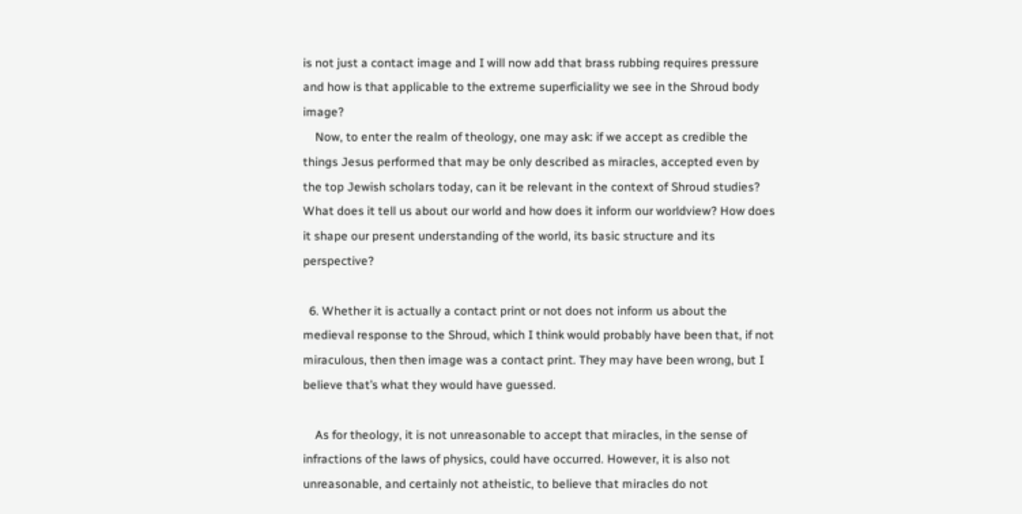is not just a contact image and I will now add that brass rubbing requires pressure and how is that applicable to the extreme superficiality we see in the Shroud body image?
    Now, to enter the realm of theology, one may ask: if we accept as credible the things Jesus performed that may be only described as miracles, accepted even by the top Jewish scholars today, can it be relevant in the context of Shroud studies? What does it tell us about our world and how does it inform our worldview? How does it shape our present understanding of the world, its basic structure and its perspective?

  6. Whether it is actually a contact print or not does not inform us about the medieval response to the Shroud, which I think would probably have been that, if not miraculous, then then image was a contact print. They may have been wrong, but I believe that’s what they would have guessed.

    As for theology, it is not unreasonable to accept that miracles, in the sense of infractions of the laws of physics, could have occurred. However, it is also not unreasonable, and certainly not atheistic, to believe that miracles do not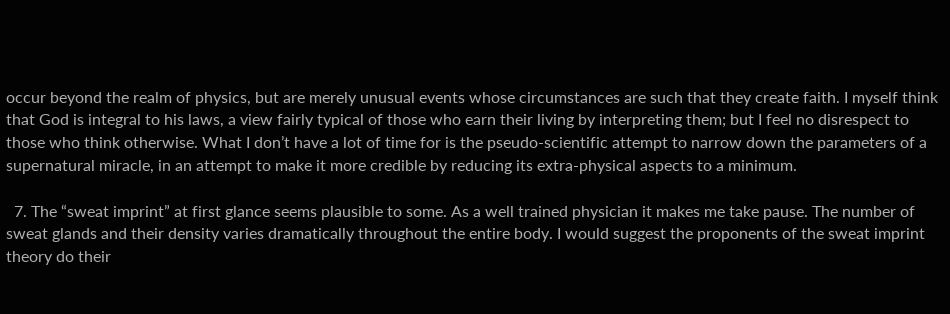occur beyond the realm of physics, but are merely unusual events whose circumstances are such that they create faith. I myself think that God is integral to his laws, a view fairly typical of those who earn their living by interpreting them; but I feel no disrespect to those who think otherwise. What I don’t have a lot of time for is the pseudo-scientific attempt to narrow down the parameters of a supernatural miracle, in an attempt to make it more credible by reducing its extra-physical aspects to a minimum.

  7. The “sweat imprint” at first glance seems plausible to some. As a well trained physician it makes me take pause. The number of sweat glands and their density varies dramatically throughout the entire body. I would suggest the proponents of the sweat imprint theory do their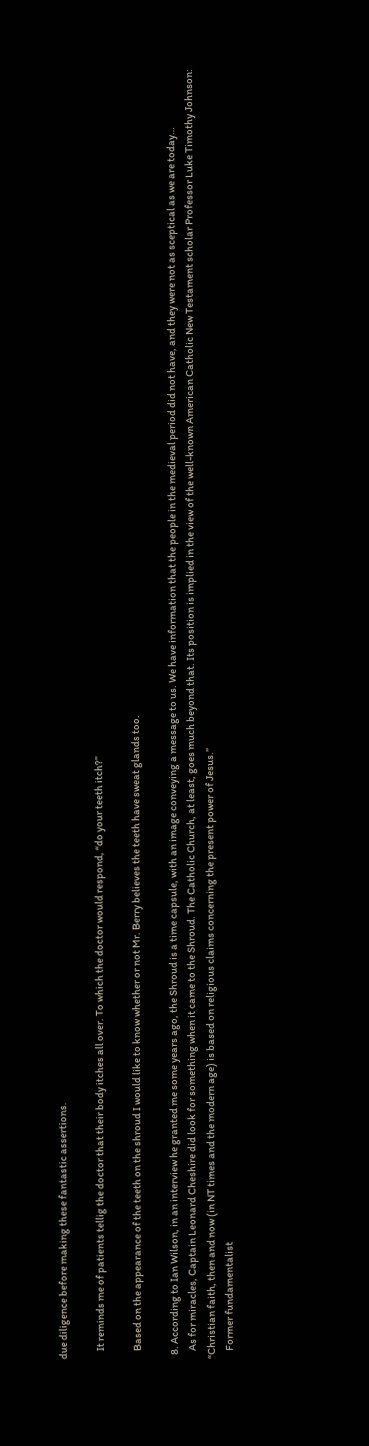due diligence before making these fantastic assertions.

    It reminds me of patients tellig the doctor that their body itches all over. To which the doctor would respond, “do your teeth itch?”

    Based on the appearance of the teeth on the shroud I would like to know whether or not Mr. Berry believes the teeth have sweat glands too.

  8. According to Ian Wilson, in an interview he granted me some years ago, the Shroud is a time capsule, with an image conveying a message to us. We have information that the people in the medieval period did not have, and they were not as sceptical as we are today…
    As for miracles, Captain Leonard Cheshire did look for something when it came to the Shroud. The Catholic Church, at least, goes much beyond that. Its position is implied in the view of the well-known American Catholic New Testament scholar Professor Luke Timothy Johnson: “Christian faith, then and now (in NT times and the modern age) is based on religious claims concerning the present power of Jesus.”
    Former fundamentalist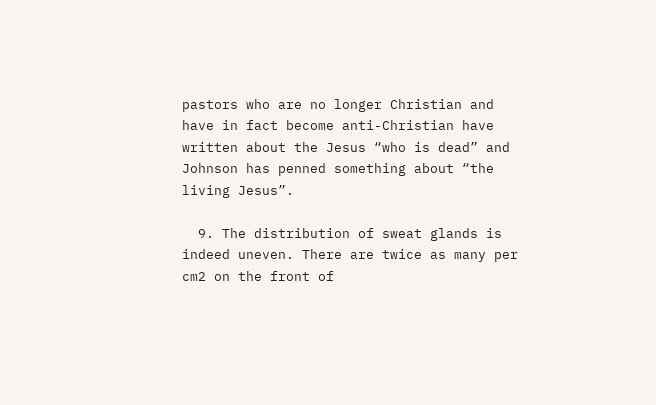pastors who are no longer Christian and have in fact become anti-Christian have written about the Jesus “who is dead” and Johnson has penned something about “the living Jesus”.

  9. The distribution of sweat glands is indeed uneven. There are twice as many per cm2 on the front of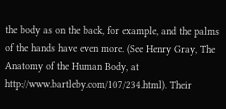the body as on the back, for example, and the palms of the hands have even more. (See Henry Gray, The Anatomy of the Human Body, at http://www.bartleby.com/107/234.html). Their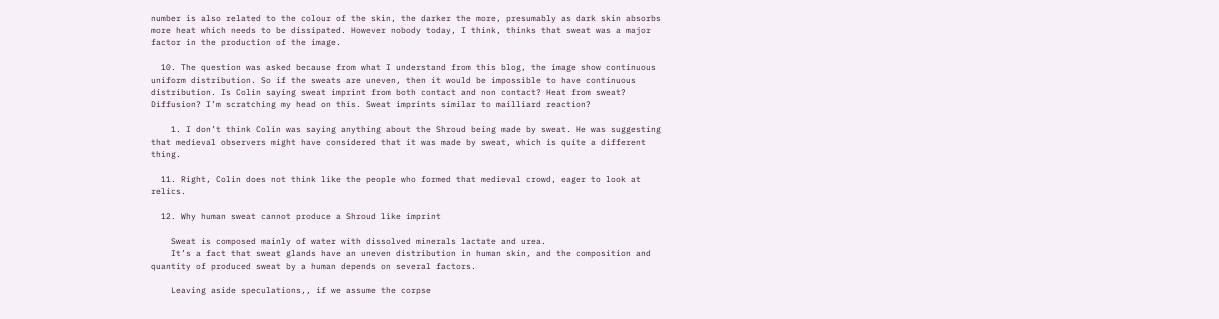number is also related to the colour of the skin, the darker the more, presumably as dark skin absorbs more heat which needs to be dissipated. However nobody today, I think, thinks that sweat was a major factor in the production of the image.

  10. The question was asked because from what I understand from this blog, the image show continuous uniform distribution. So if the sweats are uneven, then it would be impossible to have continuous distribution. Is Colin saying sweat imprint from both contact and non contact? Heat from sweat? Diffusion? I’m scratching my head on this. Sweat imprints similar to mailliard reaction?

    1. I don’t think Colin was saying anything about the Shroud being made by sweat. He was suggesting that medieval observers might have considered that it was made by sweat, which is quite a different thing.

  11. Right, Colin does not think like the people who formed that medieval crowd, eager to look at relics.

  12. Why human sweat cannot produce a Shroud like imprint

    Sweat is composed mainly of water with dissolved minerals lactate and urea.
    It’s a fact that sweat glands have an uneven distribution in human skin, and the composition and quantity of produced sweat by a human depends on several factors.

    Leaving aside speculations,, if we assume the corpse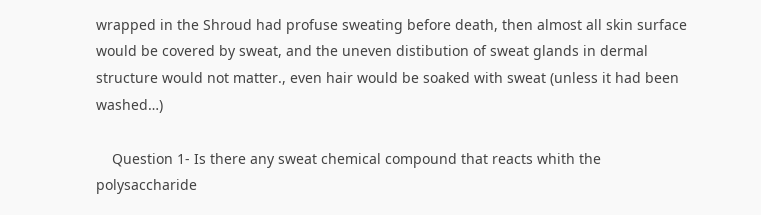wrapped in the Shroud had profuse sweating before death, then almost all skin surface would be covered by sweat, and the uneven distibution of sweat glands in dermal structure would not matter., even hair would be soaked with sweat (unless it had been washed…)

    Question 1- Is there any sweat chemical compound that reacts whith the polysaccharide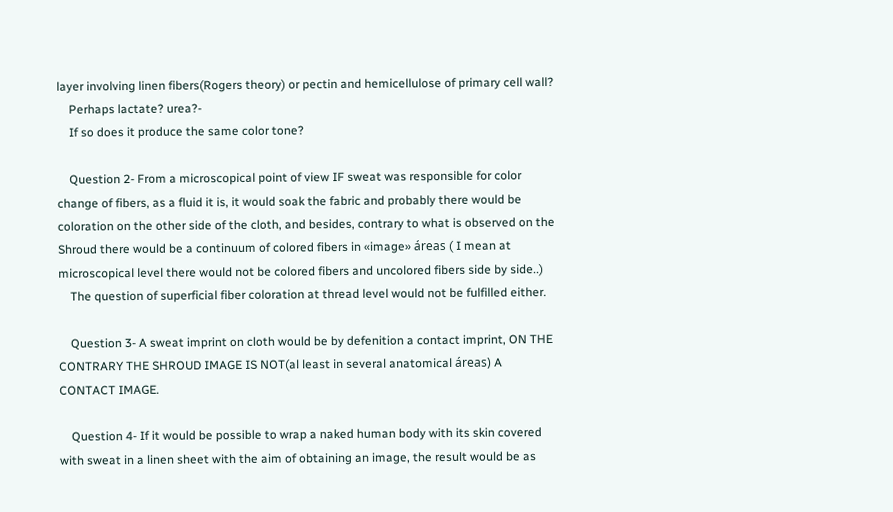layer involving linen fibers(Rogers theory) or pectin and hemicellulose of primary cell wall?
    Perhaps lactate? urea?-
    If so does it produce the same color tone?

    Question 2- From a microscopical point of view IF sweat was responsible for color change of fibers, as a fluid it is, it would soak the fabric and probably there would be coloration on the other side of the cloth, and besides, contrary to what is observed on the Shroud there would be a continuum of colored fibers in «image» áreas ( I mean at microscopical level there would not be colored fibers and uncolored fibers side by side..)
    The question of superficial fiber coloration at thread level would not be fulfilled either.

    Question 3- A sweat imprint on cloth would be by defenition a contact imprint, ON THE CONTRARY THE SHROUD IMAGE IS NOT(al least in several anatomical áreas) A CONTACT IMAGE.

    Question 4- If it would be possible to wrap a naked human body with its skin covered with sweat in a linen sheet with the aim of obtaining an image, the result would be as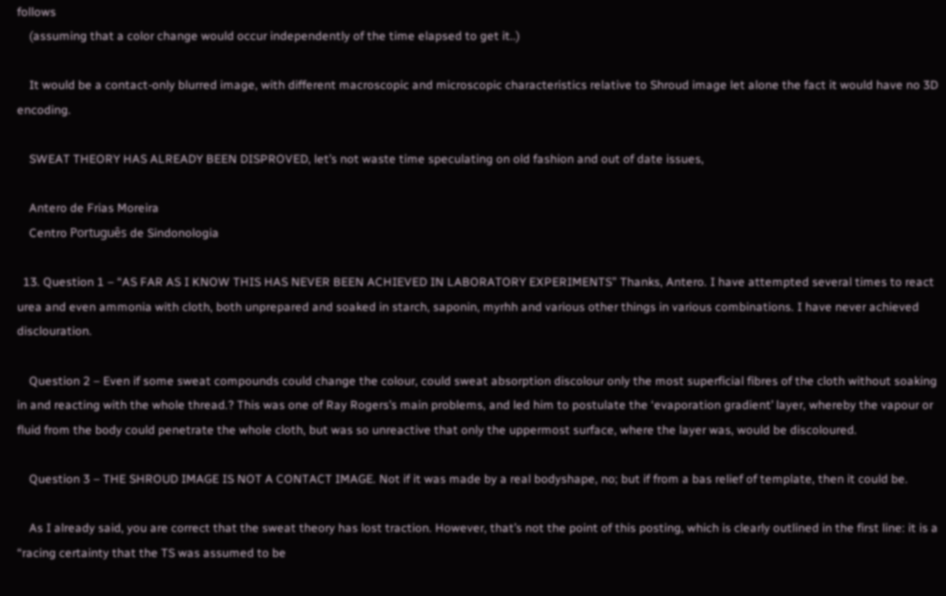follows
    (assuming that a color change would occur independently of the time elapsed to get it..)

    It would be a contact-only blurred image, with different macroscopic and microscopic characteristics relative to Shroud image let alone the fact it would have no 3D encoding.

    SWEAT THEORY HAS ALREADY BEEN DISPROVED, let’s not waste time speculating on old fashion and out of date issues,

    Antero de Frias Moreira
    Centro Português de Sindonologia

  13. Question 1 – “AS FAR AS I KNOW THIS HAS NEVER BEEN ACHIEVED IN LABORATORY EXPERIMENTS” Thanks, Antero. I have attempted several times to react urea and even ammonia with cloth, both unprepared and soaked in starch, saponin, myrhh and various other things in various combinations. I have never achieved disclouration.

    Question 2 – Even if some sweat compounds could change the colour, could sweat absorption discolour only the most superficial fibres of the cloth without soaking in and reacting with the whole thread.? This was one of Ray Rogers’s main problems, and led him to postulate the ‘evaporation gradient’ layer, whereby the vapour or fluid from the body could penetrate the whole cloth, but was so unreactive that only the uppermost surface, where the layer was, would be discoloured.

    Question 3 – THE SHROUD IMAGE IS NOT A CONTACT IMAGE. Not if it was made by a real bodyshape, no; but if from a bas relief of template, then it could be.

    As I already said, you are correct that the sweat theory has lost traction. However, that’s not the point of this posting, which is clearly outlined in the first line: it is a “racing certainty that the TS was assumed to be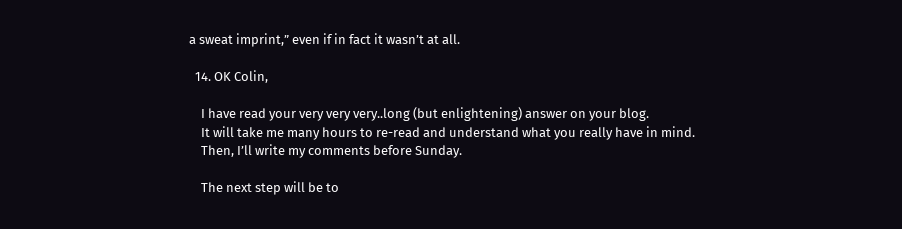a sweat imprint,” even if in fact it wasn’t at all.

  14. OK Colin,

    I have read your very very very..long (but enlightening) answer on your blog.
    It will take me many hours to re-read and understand what you really have in mind.
    Then, I’ll write my comments before Sunday.

    The next step will be to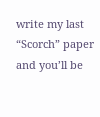write my last “Scorch” paper and you’ll be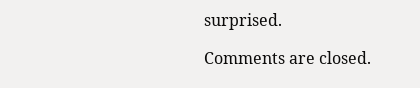surprised.

Comments are closed.